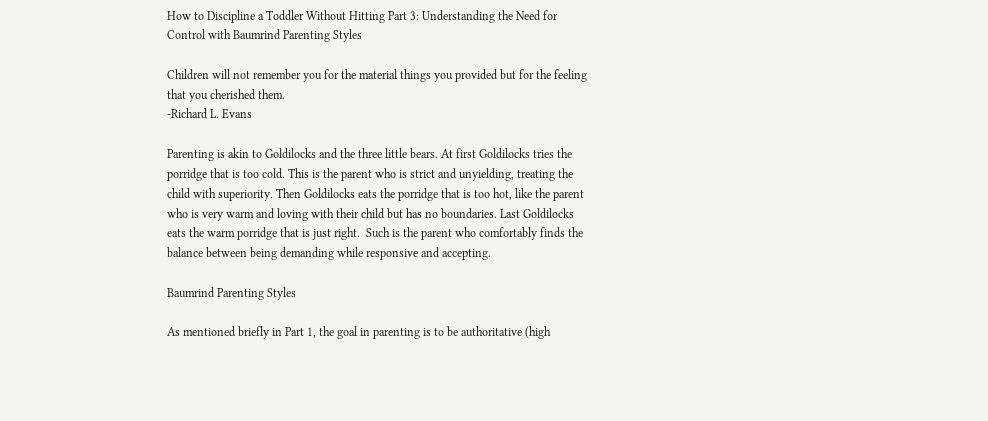How to Discipline a Toddler Without Hitting Part 3: Understanding the Need for Control with Baumrind Parenting Styles

Children will not remember you for the material things you provided but for the feeling that you cherished them.
-Richard L. Evans

Parenting is akin to Goldilocks and the three little bears. At first Goldilocks tries the porridge that is too cold. This is the parent who is strict and unyielding, treating the child with superiority. Then Goldilocks eats the porridge that is too hot, like the parent who is very warm and loving with their child but has no boundaries. Last Goldilocks eats the warm porridge that is just right.  Such is the parent who comfortably finds the balance between being demanding while responsive and accepting.

Baumrind Parenting Styles

As mentioned briefly in Part 1, the goal in parenting is to be authoritative (high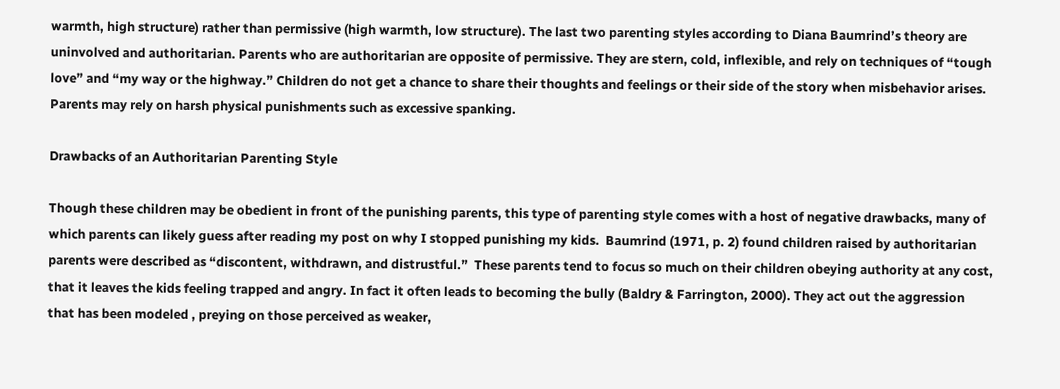warmth, high structure) rather than permissive (high warmth, low structure). The last two parenting styles according to Diana Baumrind’s theory are uninvolved and authoritarian. Parents who are authoritarian are opposite of permissive. They are stern, cold, inflexible, and rely on techniques of “tough love” and “my way or the highway.” Children do not get a chance to share their thoughts and feelings or their side of the story when misbehavior arises. Parents may rely on harsh physical punishments such as excessive spanking.

Drawbacks of an Authoritarian Parenting Style

Though these children may be obedient in front of the punishing parents, this type of parenting style comes with a host of negative drawbacks, many of which parents can likely guess after reading my post on why I stopped punishing my kids.  Baumrind (1971, p. 2) found children raised by authoritarian parents were described as “discontent, withdrawn, and distrustful.”  These parents tend to focus so much on their children obeying authority at any cost, that it leaves the kids feeling trapped and angry. In fact it often leads to becoming the bully (Baldry & Farrington, 2000). They act out the aggression that has been modeled , preying on those perceived as weaker,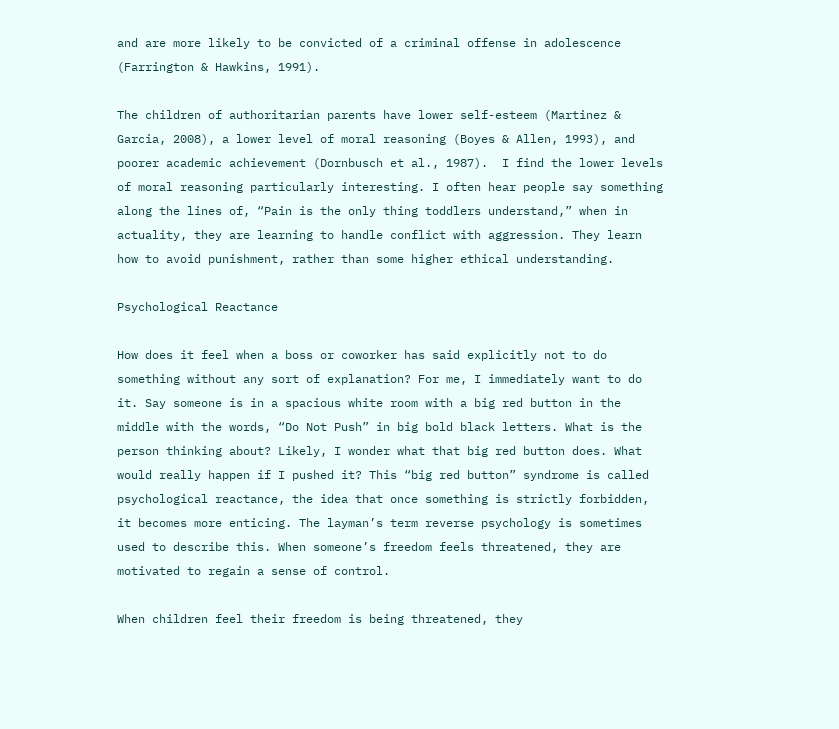and are more likely to be convicted of a criminal offense in adolescence (Farrington & Hawkins, 1991).

The children of authoritarian parents have lower self-esteem (Martinez & Garcia, 2008), a lower level of moral reasoning (Boyes & Allen, 1993), and poorer academic achievement (Dornbusch et al., 1987).  I find the lower levels of moral reasoning particularly interesting. I often hear people say something along the lines of, “Pain is the only thing toddlers understand,” when in actuality, they are learning to handle conflict with aggression. They learn how to avoid punishment, rather than some higher ethical understanding.

Psychological Reactance

How does it feel when a boss or coworker has said explicitly not to do something without any sort of explanation? For me, I immediately want to do it. Say someone is in a spacious white room with a big red button in the middle with the words, “Do Not Push” in big bold black letters. What is the person thinking about? Likely, I wonder what that big red button does. What would really happen if I pushed it? This “big red button” syndrome is called psychological reactance, the idea that once something is strictly forbidden, it becomes more enticing. The layman’s term reverse psychology is sometimes used to describe this. When someone’s freedom feels threatened, they are motivated to regain a sense of control.

When children feel their freedom is being threatened, they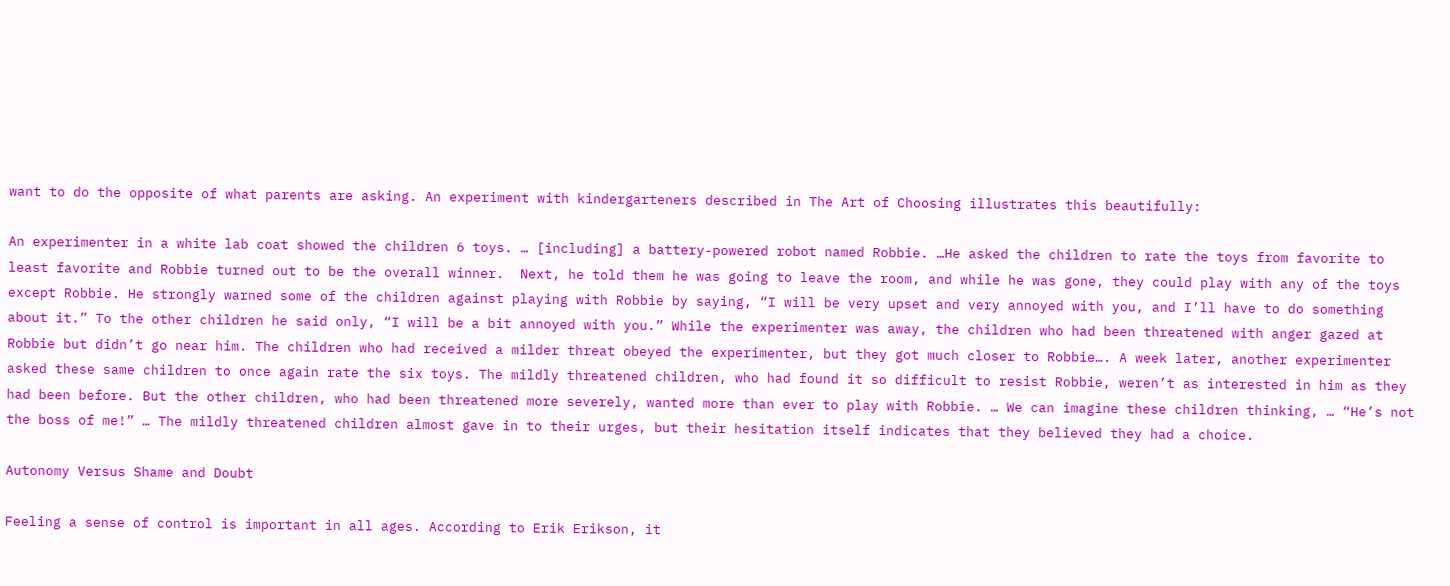want to do the opposite of what parents are asking. An experiment with kindergarteners described in The Art of Choosing illustrates this beautifully:

An experimenter in a white lab coat showed the children 6 toys. … [including] a battery-powered robot named Robbie. …He asked the children to rate the toys from favorite to least favorite and Robbie turned out to be the overall winner.  Next, he told them he was going to leave the room, and while he was gone, they could play with any of the toys except Robbie. He strongly warned some of the children against playing with Robbie by saying, “I will be very upset and very annoyed with you, and I’ll have to do something about it.” To the other children he said only, “I will be a bit annoyed with you.” While the experimenter was away, the children who had been threatened with anger gazed at Robbie but didn’t go near him. The children who had received a milder threat obeyed the experimenter, but they got much closer to Robbie…. A week later, another experimenter asked these same children to once again rate the six toys. The mildly threatened children, who had found it so difficult to resist Robbie, weren’t as interested in him as they had been before. But the other children, who had been threatened more severely, wanted more than ever to play with Robbie. … We can imagine these children thinking, … “He’s not the boss of me!” … The mildly threatened children almost gave in to their urges, but their hesitation itself indicates that they believed they had a choice.

Autonomy Versus Shame and Doubt

Feeling a sense of control is important in all ages. According to Erik Erikson, it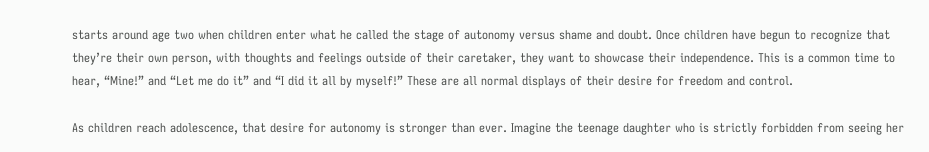starts around age two when children enter what he called the stage of autonomy versus shame and doubt. Once children have begun to recognize that they’re their own person, with thoughts and feelings outside of their caretaker, they want to showcase their independence. This is a common time to hear, “Mine!” and “Let me do it” and “I did it all by myself!” These are all normal displays of their desire for freedom and control.

As children reach adolescence, that desire for autonomy is stronger than ever. Imagine the teenage daughter who is strictly forbidden from seeing her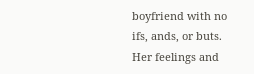boyfriend with no ifs, ands, or buts. Her feelings and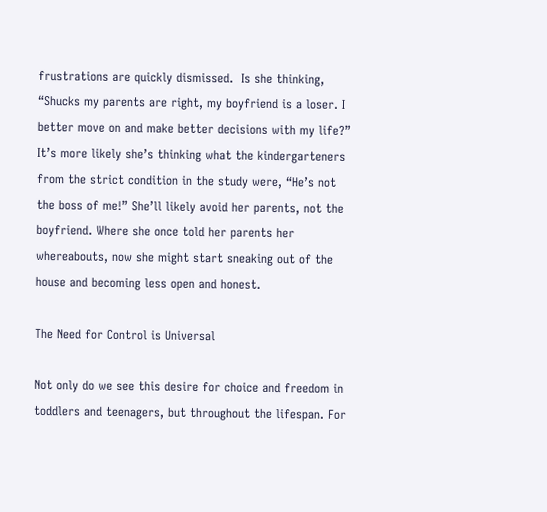frustrations are quickly dismissed.  Is she thinking, “Shucks my parents are right, my boyfriend is a loser. I better move on and make better decisions with my life?” It’s more likely she’s thinking what the kindergarteners from the strict condition in the study were, “He’s not the boss of me!” She’ll likely avoid her parents, not the boyfriend. Where she once told her parents her whereabouts, now she might start sneaking out of the house and becoming less open and honest.

The Need for Control is Universal

Not only do we see this desire for choice and freedom in toddlers and teenagers, but throughout the lifespan. For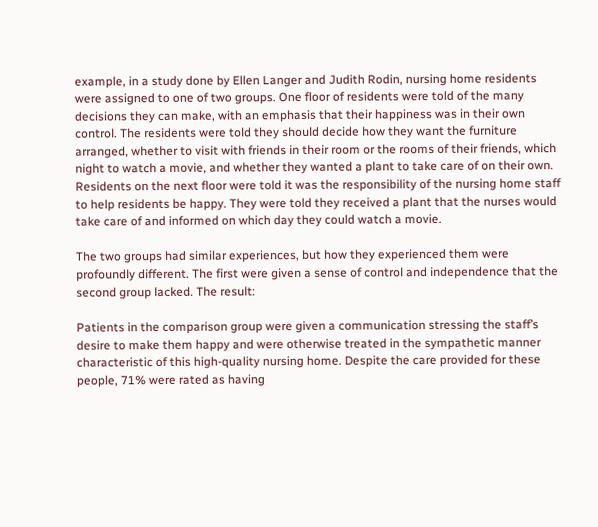example, in a study done by Ellen Langer and Judith Rodin, nursing home residents were assigned to one of two groups. One floor of residents were told of the many decisions they can make, with an emphasis that their happiness was in their own control. The residents were told they should decide how they want the furniture arranged, whether to visit with friends in their room or the rooms of their friends, which night to watch a movie, and whether they wanted a plant to take care of on their own. Residents on the next floor were told it was the responsibility of the nursing home staff to help residents be happy. They were told they received a plant that the nurses would take care of and informed on which day they could watch a movie.

The two groups had similar experiences, but how they experienced them were profoundly different. The first were given a sense of control and independence that the second group lacked. The result:

Patients in the comparison group were given a communication stressing the staff’s desire to make them happy and were otherwise treated in the sympathetic manner characteristic of this high-quality nursing home. Despite the care provided for these people, 71% were rated as having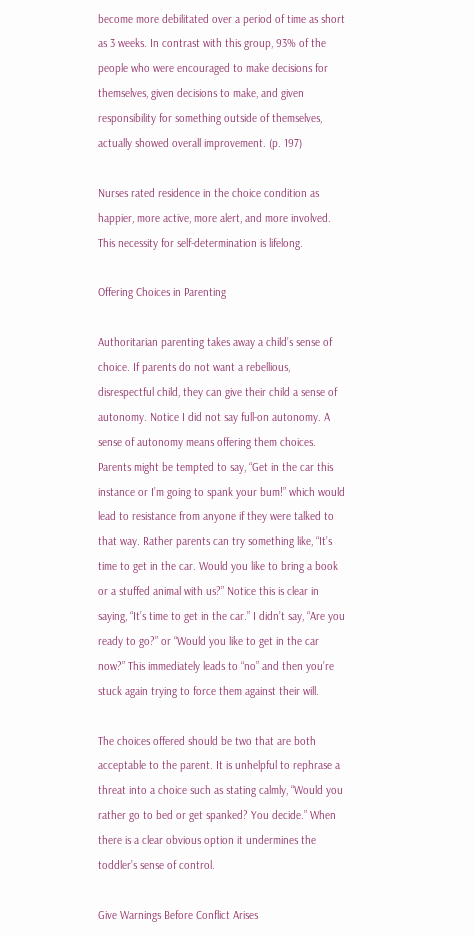become more debilitated over a period of time as short as 3 weeks. In contrast with this group, 93% of the people who were encouraged to make decisions for themselves, given decisions to make, and given responsibility for something outside of themselves, actually showed overall improvement. (p. 197)

Nurses rated residence in the choice condition as happier, more active, more alert, and more involved. This necessity for self-determination is lifelong.

Offering Choices in Parenting

Authoritarian parenting takes away a child’s sense of choice. If parents do not want a rebellious, disrespectful child, they can give their child a sense of autonomy. Notice I did not say full-on autonomy. A sense of autonomy means offering them choices. Parents might be tempted to say, “Get in the car this instance or I’m going to spank your bum!” which would lead to resistance from anyone if they were talked to that way. Rather parents can try something like, “It’s time to get in the car. Would you like to bring a book or a stuffed animal with us?” Notice this is clear in saying, “It’s time to get in the car.” I didn’t say, “Are you ready to go?” or “Would you like to get in the car now?” This immediately leads to “no” and then you’re stuck again trying to force them against their will.

The choices offered should be two that are both acceptable to the parent. It is unhelpful to rephrase a threat into a choice such as stating calmly, “Would you rather go to bed or get spanked? You decide.” When there is a clear obvious option it undermines the toddler’s sense of control.

Give Warnings Before Conflict Arises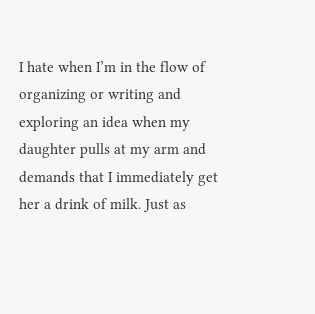I hate when I’m in the flow of organizing or writing and exploring an idea when my daughter pulls at my arm and demands that I immediately get her a drink of milk. Just as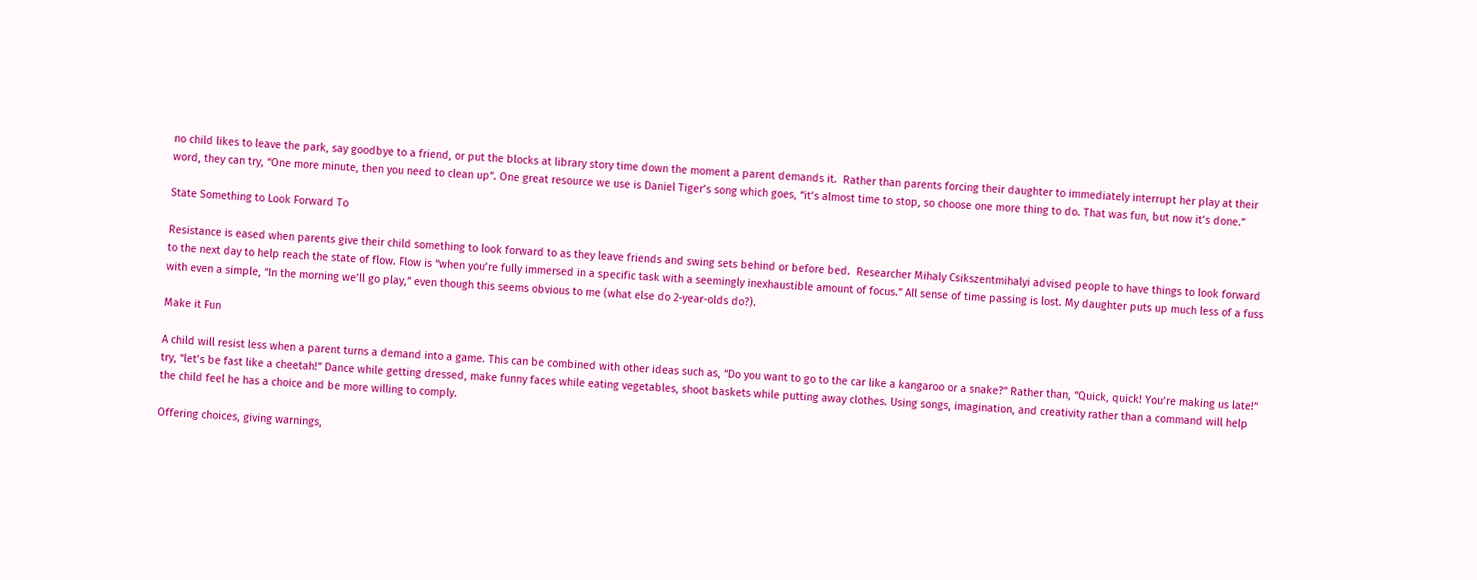no child likes to leave the park, say goodbye to a friend, or put the blocks at library story time down the moment a parent demands it.  Rather than parents forcing their daughter to immediately interrupt her play at their word, they can try, “One more minute, then you need to clean up”. One great resource we use is Daniel Tiger’s song which goes, “it’s almost time to stop, so choose one more thing to do. That was fun, but now it’s done.”

State Something to Look Forward To

Resistance is eased when parents give their child something to look forward to as they leave friends and swing sets behind or before bed.  Researcher Mihaly Csikszentmihalyi advised people to have things to look forward to the next day to help reach the state of flow. Flow is “when you’re fully immersed in a specific task with a seemingly inexhaustible amount of focus.” All sense of time passing is lost. My daughter puts up much less of a fuss with even a simple, “In the morning we’ll go play,” even though this seems obvious to me (what else do 2-year-olds do?).

Make it Fun

A child will resist less when a parent turns a demand into a game. This can be combined with other ideas such as, “Do you want to go to the car like a kangaroo or a snake?” Rather than, “Quick, quick! You’re making us late!” try, “let’s be fast like a cheetah!” Dance while getting dressed, make funny faces while eating vegetables, shoot baskets while putting away clothes. Using songs, imagination, and creativity rather than a command will help the child feel he has a choice and be more willing to comply.

Offering choices, giving warnings,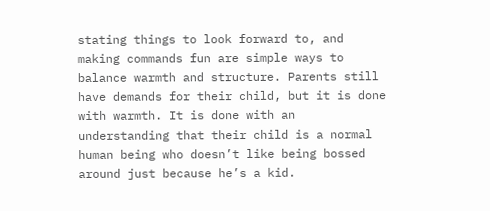stating things to look forward to, and making commands fun are simple ways to balance warmth and structure. Parents still have demands for their child, but it is done with warmth. It is done with an understanding that their child is a normal human being who doesn’t like being bossed around just because he’s a kid.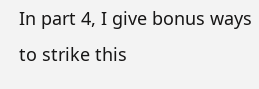In part 4, I give bonus ways to strike this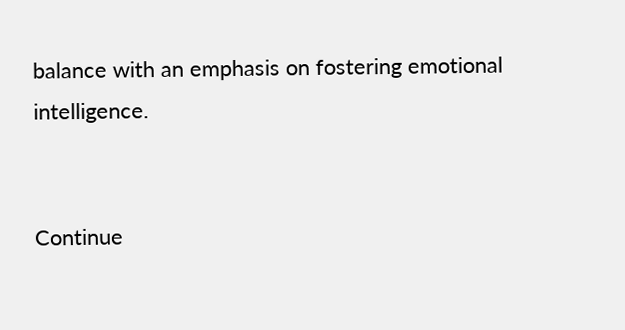balance with an emphasis on fostering emotional intelligence.


Continue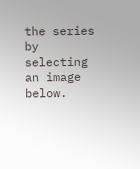the series by selecting an image below.